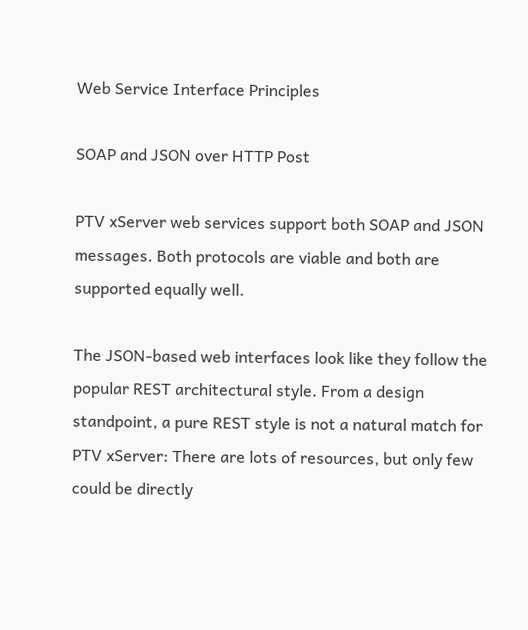Web Service Interface Principles

SOAP and JSON over HTTP Post

PTV xServer web services support both SOAP and JSON messages. Both protocols are viable and both are supported equally well.

The JSON-based web interfaces look like they follow the popular REST architectural style. From a design standpoint, a pure REST style is not a natural match for PTV xServer: There are lots of resources, but only few could be directly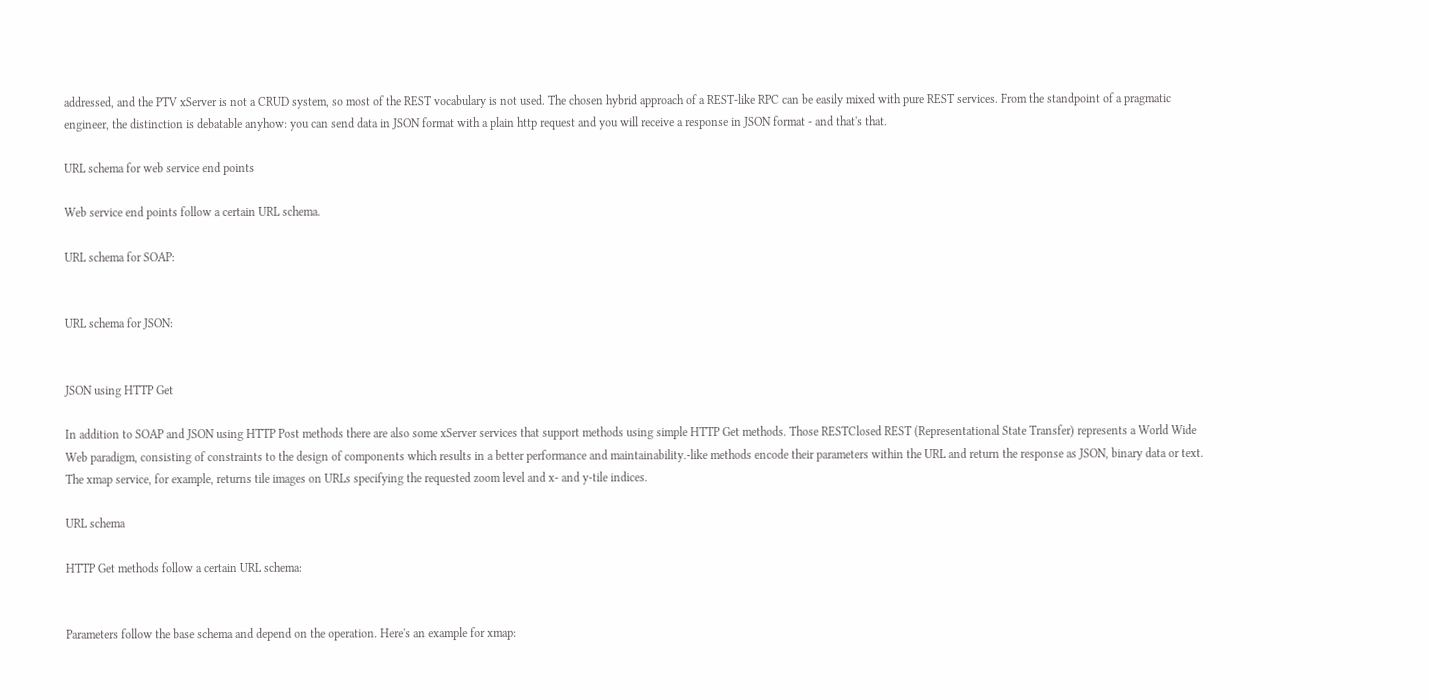addressed, and the PTV xServer is not a CRUD system, so most of the REST vocabulary is not used. The chosen hybrid approach of a REST-like RPC can be easily mixed with pure REST services. From the standpoint of a pragmatic engineer, the distinction is debatable anyhow: you can send data in JSON format with a plain http request and you will receive a response in JSON format - and that's that.

URL schema for web service end points

Web service end points follow a certain URL schema.

URL schema for SOAP:


URL schema for JSON:


JSON using HTTP Get

In addition to SOAP and JSON using HTTP Post methods there are also some xServer services that support methods using simple HTTP Get methods. Those RESTClosed REST (Representational State Transfer) represents a World Wide Web paradigm, consisting of constraints to the design of components which results in a better performance and maintainability.-like methods encode their parameters within the URL and return the response as JSON, binary data or text. The xmap service, for example, returns tile images on URLs specifying the requested zoom level and x- and y-tile indices.

URL schema

HTTP Get methods follow a certain URL schema:


Parameters follow the base schema and depend on the operation. Here's an example for xmap: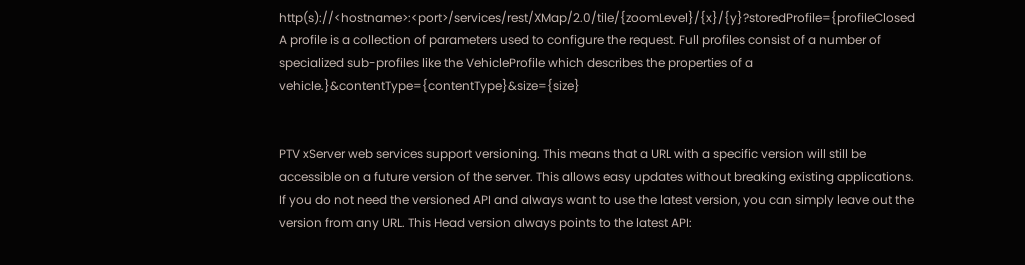http(s)://<hostname>:<port>/services/rest/XMap/2.0/tile/{zoomLevel}/{x}/{y}?storedProfile={profileClosed A profile is a collection of parameters used to configure the request. Full profiles consist of a number of specialized sub-profiles like the VehicleProfile which describes the properties of a vehicle.}&contentType={contentType}&size={size}


PTV xServer web services support versioning. This means that a URL with a specific version will still be accessible on a future version of the server. This allows easy updates without breaking existing applications. If you do not need the versioned API and always want to use the latest version, you can simply leave out the version from any URL. This Head version always points to the latest API: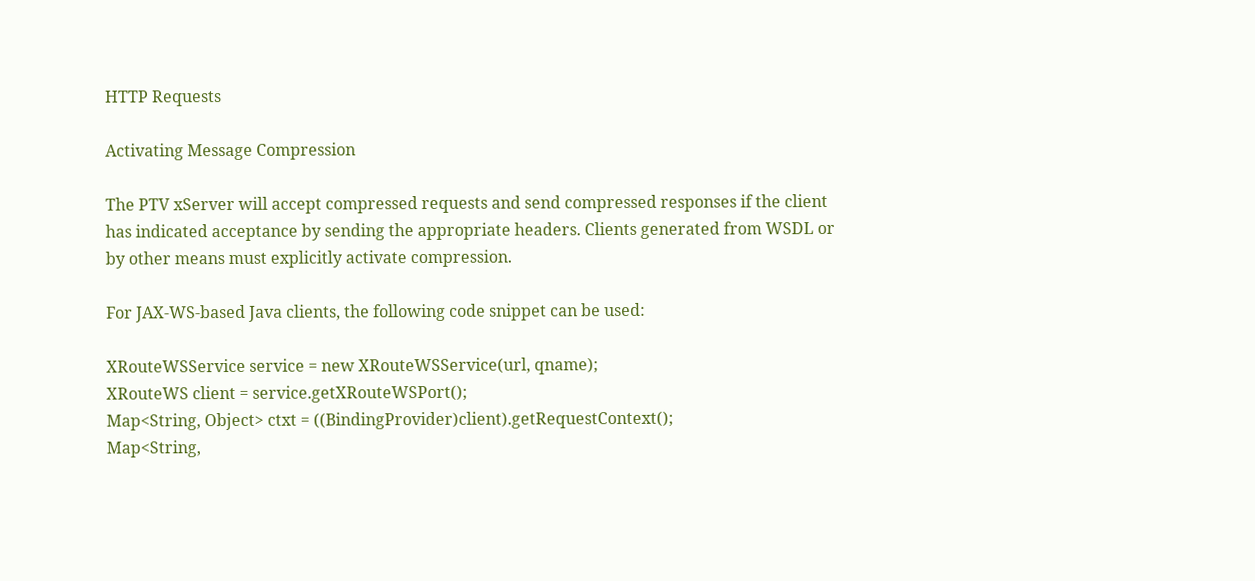HTTP Requests

Activating Message Compression

The PTV xServer will accept compressed requests and send compressed responses if the client has indicated acceptance by sending the appropriate headers. Clients generated from WSDL or by other means must explicitly activate compression.

For JAX-WS-based Java clients, the following code snippet can be used:

XRouteWSService service = new XRouteWSService(url, qname);
XRouteWS client = service.getXRouteWSPort();
Map<String, Object> ctxt = ((BindingProvider)client).getRequestContext();
Map<String,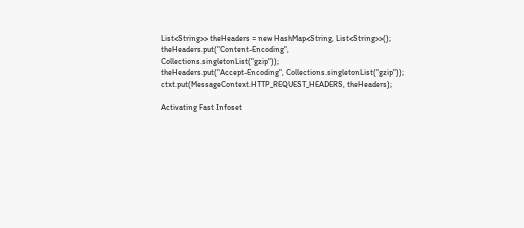List<String>> theHeaders = new HashMap<String, List<String>>();
theHeaders.put("Content-Encoding", Collections.singletonList("gzip"));
theHeaders.put("Accept-Encoding", Collections.singletonList("gzip"));
ctxt.put(MessageContext.HTTP_REQUEST_HEADERS, theHeaders);

Activating Fast Infoset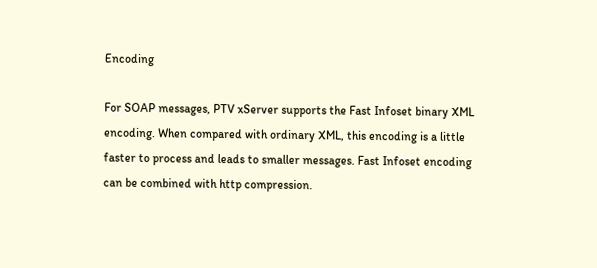Encoding

For SOAP messages, PTV xServer supports the Fast Infoset binary XML encoding. When compared with ordinary XML, this encoding is a little faster to process and leads to smaller messages. Fast Infoset encoding can be combined with http compression.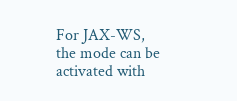For JAX-WS, the mode can be activated with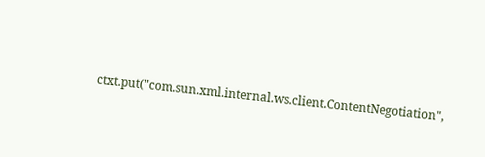ctxt.put("com.sun.xml.internal.ws.client.ContentNegotiation",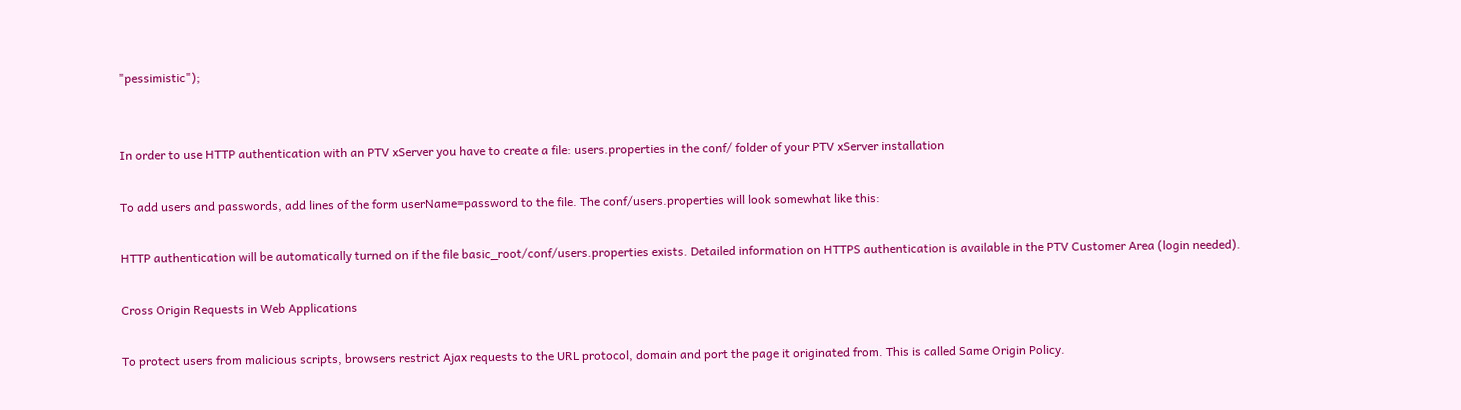"pessimistic");


In order to use HTTP authentication with an PTV xServer you have to create a file: users.properties in the conf/ folder of your PTV xServer installation

To add users and passwords, add lines of the form userName=password to the file. The conf/users.properties will look somewhat like this:

HTTP authentication will be automatically turned on if the file basic_root/conf/users.properties exists. Detailed information on HTTPS authentication is available in the PTV Customer Area (login needed).

Cross Origin Requests in Web Applications

To protect users from malicious scripts, browsers restrict Ajax requests to the URL protocol, domain and port the page it originated from. This is called Same Origin Policy.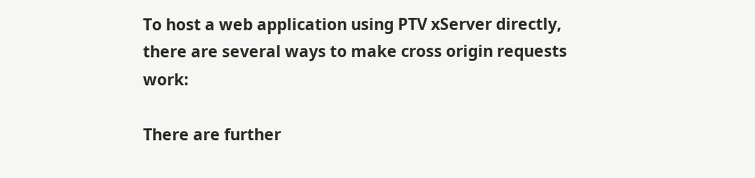To host a web application using PTV xServer directly, there are several ways to make cross origin requests work:

There are further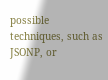possible techniques, such as JSONP, or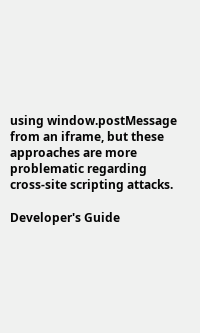using window.postMessage from an iframe, but these approaches are more problematic regarding cross-site scripting attacks.

Developer's Guide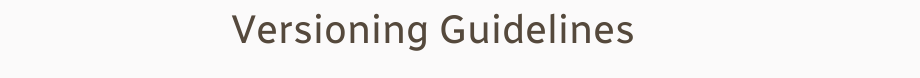Versioning Guidelines